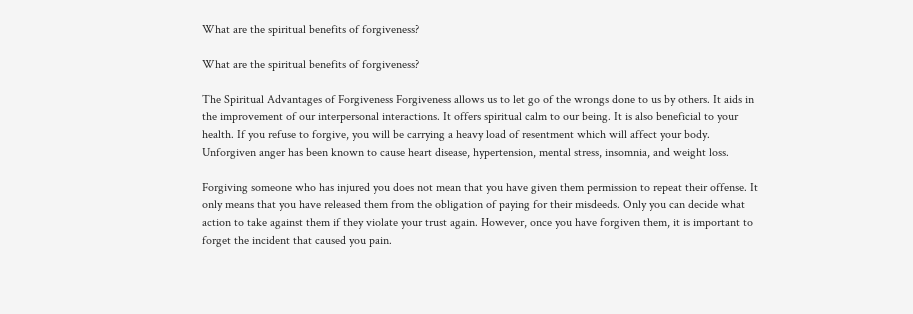What are the spiritual benefits of forgiveness?

What are the spiritual benefits of forgiveness?

The Spiritual Advantages of Forgiveness Forgiveness allows us to let go of the wrongs done to us by others. It aids in the improvement of our interpersonal interactions. It offers spiritual calm to our being. It is also beneficial to your health. If you refuse to forgive, you will be carrying a heavy load of resentment which will affect your body. Unforgiven anger has been known to cause heart disease, hypertension, mental stress, insomnia, and weight loss.

Forgiving someone who has injured you does not mean that you have given them permission to repeat their offense. It only means that you have released them from the obligation of paying for their misdeeds. Only you can decide what action to take against them if they violate your trust again. However, once you have forgiven them, it is important to forget the incident that caused you pain.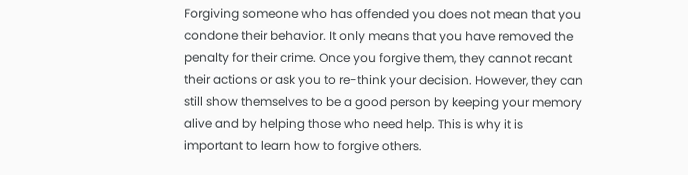Forgiving someone who has offended you does not mean that you condone their behavior. It only means that you have removed the penalty for their crime. Once you forgive them, they cannot recant their actions or ask you to re-think your decision. However, they can still show themselves to be a good person by keeping your memory alive and by helping those who need help. This is why it is important to learn how to forgive others.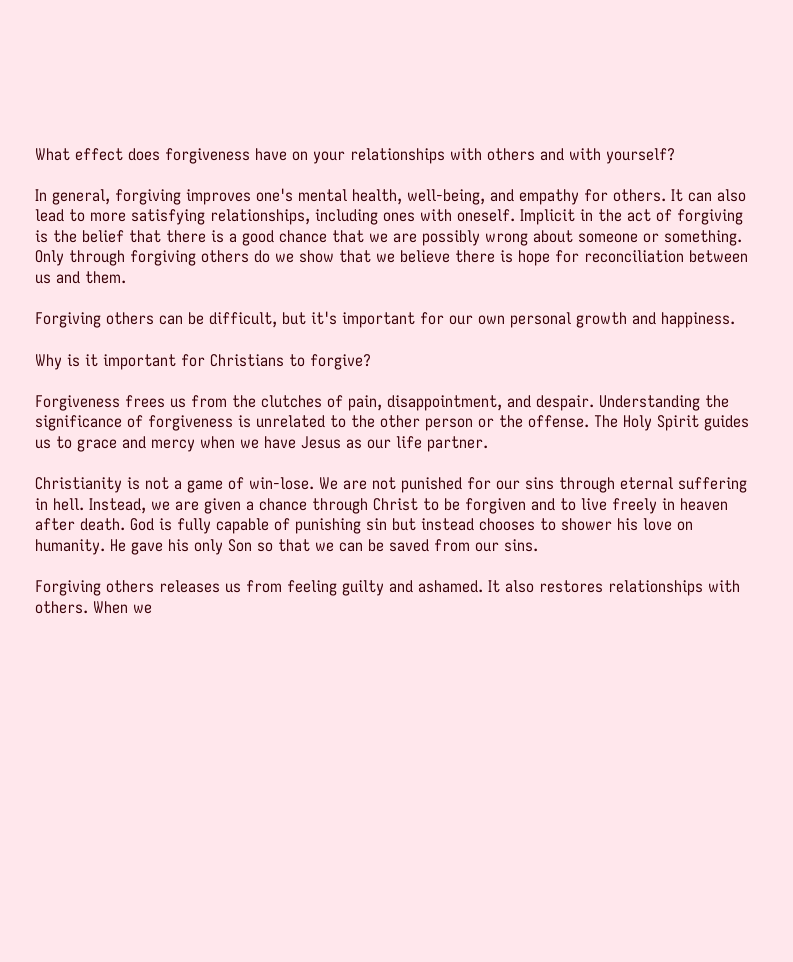What effect does forgiveness have on your relationships with others and with yourself?

In general, forgiving improves one's mental health, well-being, and empathy for others. It can also lead to more satisfying relationships, including ones with oneself. Implicit in the act of forgiving is the belief that there is a good chance that we are possibly wrong about someone or something. Only through forgiving others do we show that we believe there is hope for reconciliation between us and them.

Forgiving others can be difficult, but it's important for our own personal growth and happiness.

Why is it important for Christians to forgive?

Forgiveness frees us from the clutches of pain, disappointment, and despair. Understanding the significance of forgiveness is unrelated to the other person or the offense. The Holy Spirit guides us to grace and mercy when we have Jesus as our life partner.

Christianity is not a game of win-lose. We are not punished for our sins through eternal suffering in hell. Instead, we are given a chance through Christ to be forgiven and to live freely in heaven after death. God is fully capable of punishing sin but instead chooses to shower his love on humanity. He gave his only Son so that we can be saved from our sins.

Forgiving others releases us from feeling guilty and ashamed. It also restores relationships with others. When we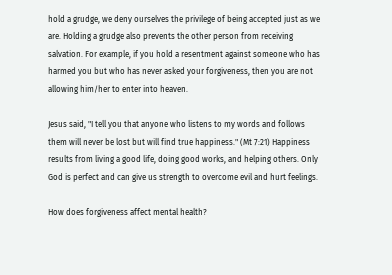hold a grudge, we deny ourselves the privilege of being accepted just as we are. Holding a grudge also prevents the other person from receiving salvation. For example, if you hold a resentment against someone who has harmed you but who has never asked your forgiveness, then you are not allowing him/her to enter into heaven.

Jesus said, "I tell you that anyone who listens to my words and follows them will never be lost but will find true happiness." (Mt 7:21) Happiness results from living a good life, doing good works, and helping others. Only God is perfect and can give us strength to overcome evil and hurt feelings.

How does forgiveness affect mental health?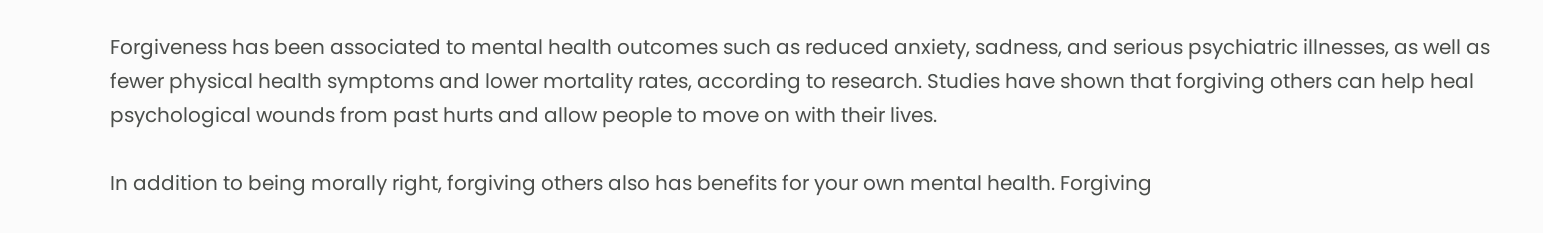Forgiveness has been associated to mental health outcomes such as reduced anxiety, sadness, and serious psychiatric illnesses, as well as fewer physical health symptoms and lower mortality rates, according to research. Studies have shown that forgiving others can help heal psychological wounds from past hurts and allow people to move on with their lives.

In addition to being morally right, forgiving others also has benefits for your own mental health. Forgiving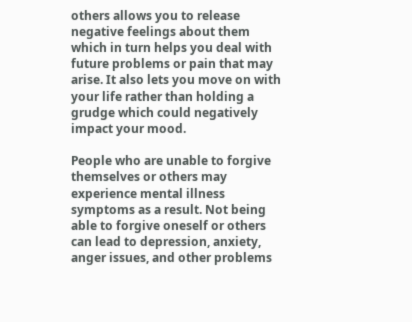others allows you to release negative feelings about them which in turn helps you deal with future problems or pain that may arise. It also lets you move on with your life rather than holding a grudge which could negatively impact your mood.

People who are unable to forgive themselves or others may experience mental illness symptoms as a result. Not being able to forgive oneself or others can lead to depression, anxiety, anger issues, and other problems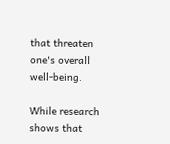that threaten one's overall well-being.

While research shows that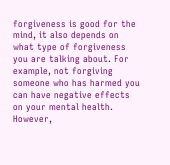forgiveness is good for the mind, it also depends on what type of forgiveness you are talking about. For example, not forgiving someone who has harmed you can have negative effects on your mental health. However,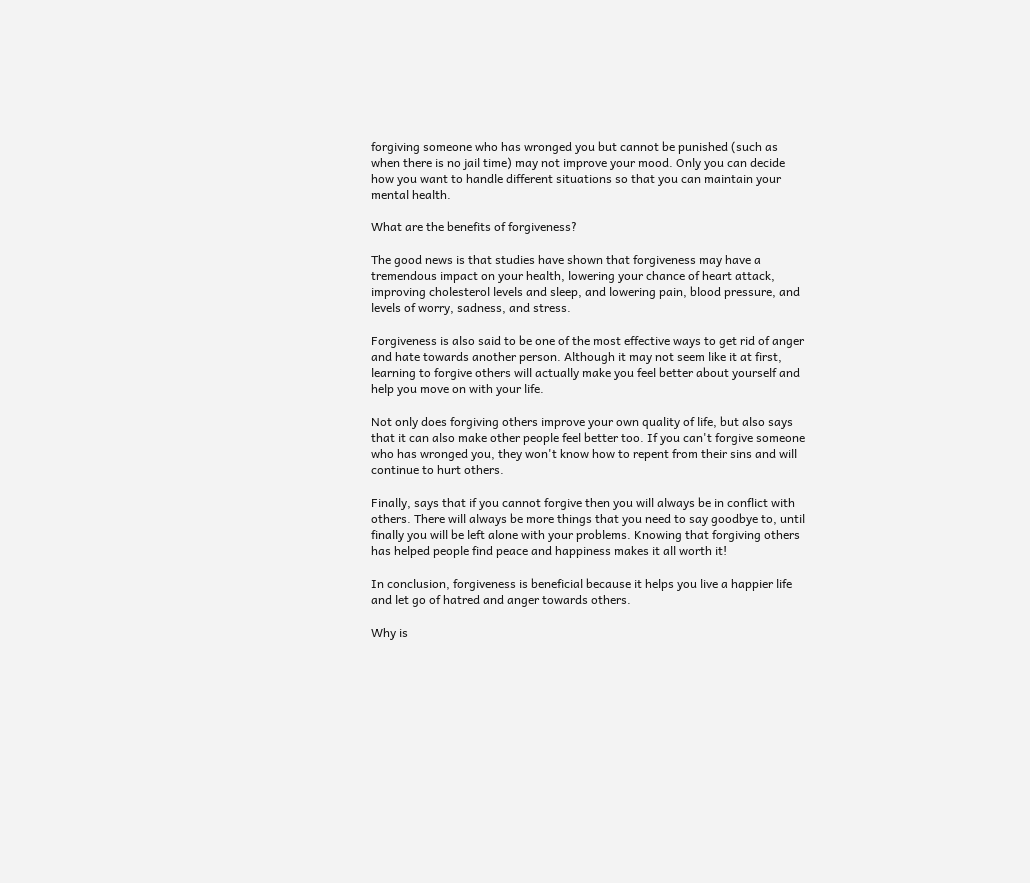forgiving someone who has wronged you but cannot be punished (such as when there is no jail time) may not improve your mood. Only you can decide how you want to handle different situations so that you can maintain your mental health.

What are the benefits of forgiveness?

The good news is that studies have shown that forgiveness may have a tremendous impact on your health, lowering your chance of heart attack, improving cholesterol levels and sleep, and lowering pain, blood pressure, and levels of worry, sadness, and stress.

Forgiveness is also said to be one of the most effective ways to get rid of anger and hate towards another person. Although it may not seem like it at first, learning to forgive others will actually make you feel better about yourself and help you move on with your life.

Not only does forgiving others improve your own quality of life, but also says that it can also make other people feel better too. If you can't forgive someone who has wronged you, they won't know how to repent from their sins and will continue to hurt others.

Finally, says that if you cannot forgive then you will always be in conflict with others. There will always be more things that you need to say goodbye to, until finally you will be left alone with your problems. Knowing that forgiving others has helped people find peace and happiness makes it all worth it!

In conclusion, forgiveness is beneficial because it helps you live a happier life and let go of hatred and anger towards others.

Why is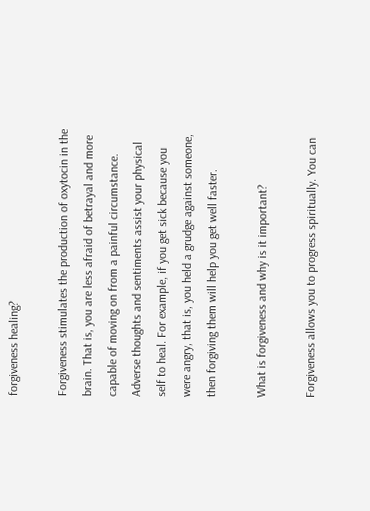forgiveness healing?

Forgiveness stimulates the production of oxytocin in the brain. That is, you are less afraid of betrayal and more capable of moving on from a painful circumstance. Adverse thoughts and sentiments assist your physical self to heal. For example, if you get sick because you were angry, that is, you held a grudge against someone, then forgiving them will help you get well faster.

What is forgiveness and why is it important?

Forgiveness allows you to progress spiritually. You can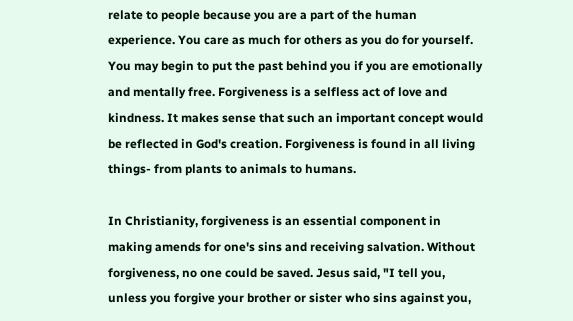relate to people because you are a part of the human experience. You care as much for others as you do for yourself. You may begin to put the past behind you if you are emotionally and mentally free. Forgiveness is a selfless act of love and kindness. It makes sense that such an important concept would be reflected in God's creation. Forgiveness is found in all living things- from plants to animals to humans.

In Christianity, forgiveness is an essential component in making amends for one's sins and receiving salvation. Without forgiveness, no one could be saved. Jesus said, "I tell you, unless you forgive your brother or sister who sins against you,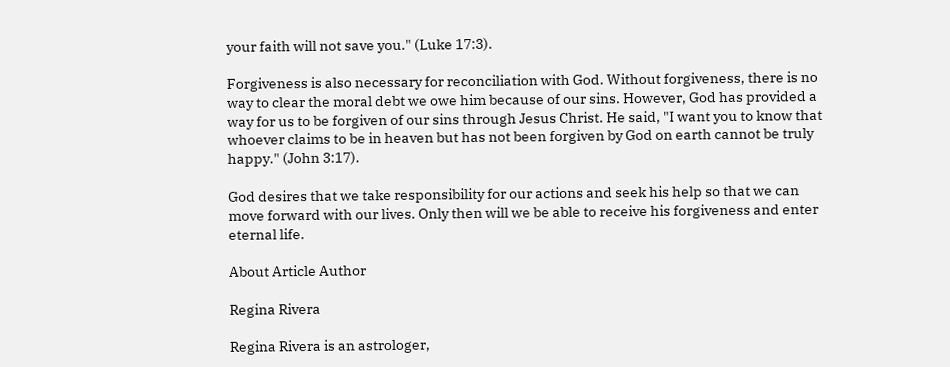your faith will not save you." (Luke 17:3).

Forgiveness is also necessary for reconciliation with God. Without forgiveness, there is no way to clear the moral debt we owe him because of our sins. However, God has provided a way for us to be forgiven of our sins through Jesus Christ. He said, "I want you to know that whoever claims to be in heaven but has not been forgiven by God on earth cannot be truly happy." (John 3:17).

God desires that we take responsibility for our actions and seek his help so that we can move forward with our lives. Only then will we be able to receive his forgiveness and enter eternal life.

About Article Author

Regina Rivera

Regina Rivera is an astrologer,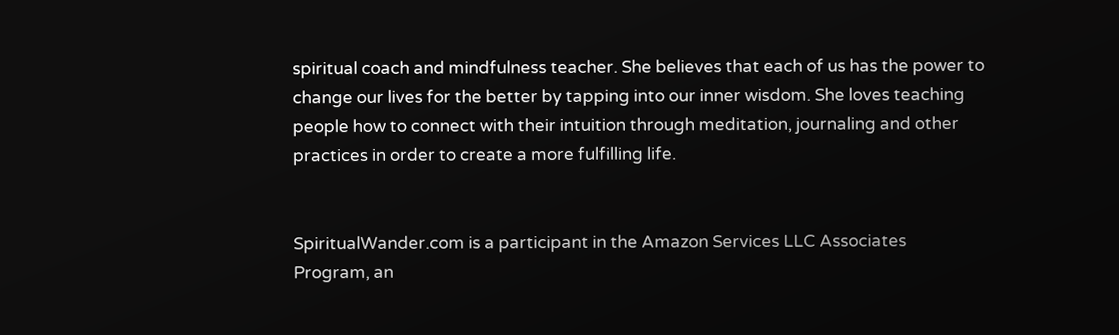spiritual coach and mindfulness teacher. She believes that each of us has the power to change our lives for the better by tapping into our inner wisdom. She loves teaching people how to connect with their intuition through meditation, journaling and other practices in order to create a more fulfilling life.


SpiritualWander.com is a participant in the Amazon Services LLC Associates Program, an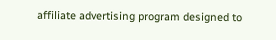affiliate advertising program designed to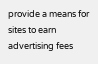provide a means for sites to earn advertising fees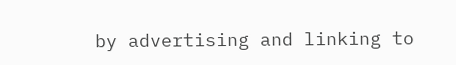by advertising and linking to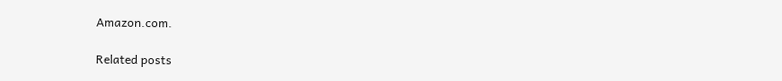Amazon.com.

Related posts